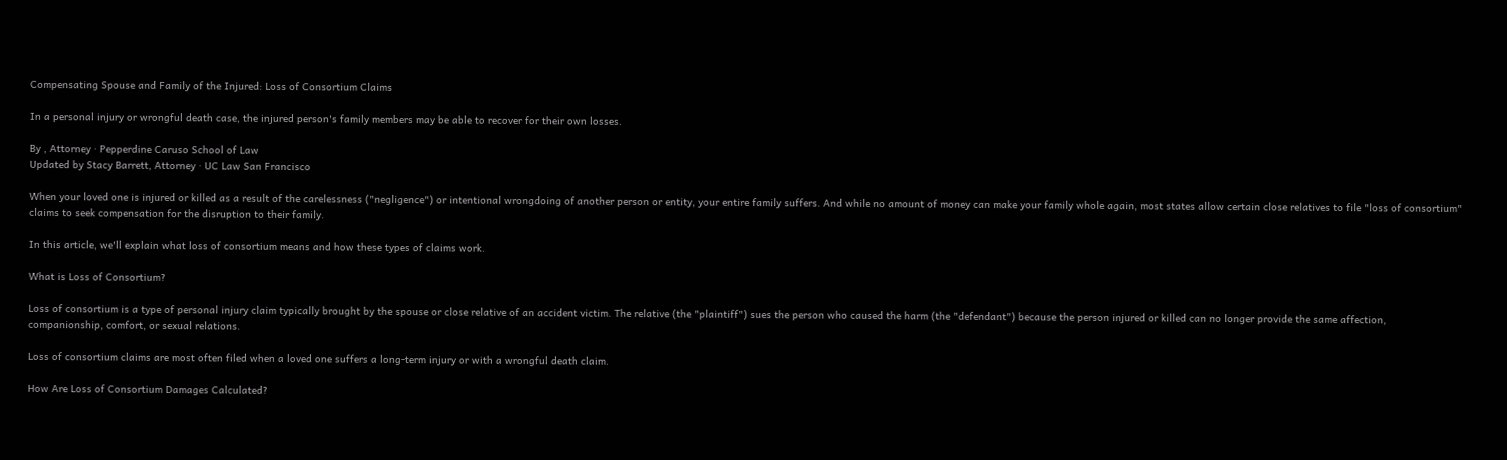Compensating Spouse and Family of the Injured: Loss of Consortium Claims

In a personal injury or wrongful death case, the injured person's family members may be able to recover for their own losses.

By , Attorney · Pepperdine Caruso School of Law
Updated by Stacy Barrett, Attorney · UC Law San Francisco

When your loved one is injured or killed as a result of the carelessness ("negligence") or intentional wrongdoing of another person or entity, your entire family suffers. And while no amount of money can make your family whole again, most states allow certain close relatives to file "loss of consortium" claims to seek compensation for the disruption to their family.

In this article, we'll explain what loss of consortium means and how these types of claims work.

What is Loss of Consortium?

Loss of consortium is a type of personal injury claim typically brought by the spouse or close relative of an accident victim. The relative (the "plaintiff") sues the person who caused the harm (the "defendant") because the person injured or killed can no longer provide the same affection, companionship, comfort, or sexual relations.

Loss of consortium claims are most often filed when a loved one suffers a long-term injury or with a wrongful death claim.

How Are Loss of Consortium Damages Calculated?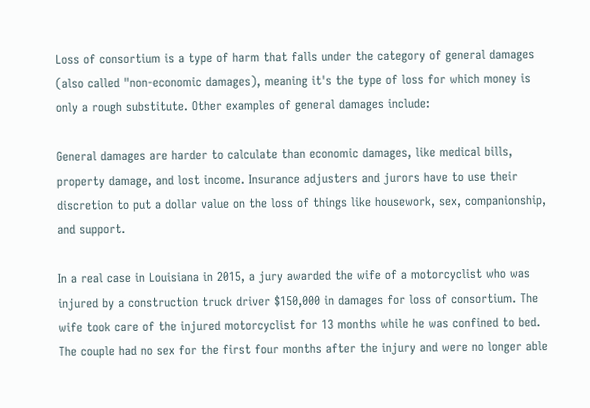Loss of consortium is a type of harm that falls under the category of general damages (also called "non-economic damages), meaning it's the type of loss for which money is only a rough substitute. Other examples of general damages include:

General damages are harder to calculate than economic damages, like medical bills, property damage, and lost income. Insurance adjusters and jurors have to use their discretion to put a dollar value on the loss of things like housework, sex, companionship, and support.

In a real case in Louisiana in 2015, a jury awarded the wife of a motorcyclist who was injured by a construction truck driver $150,000 in damages for loss of consortium. The wife took care of the injured motorcyclist for 13 months while he was confined to bed. The couple had no sex for the first four months after the injury and were no longer able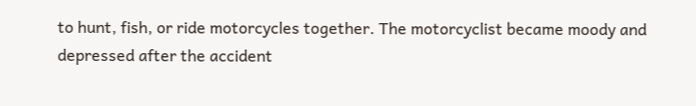to hunt, fish, or ride motorcycles together. The motorcyclist became moody and depressed after the accident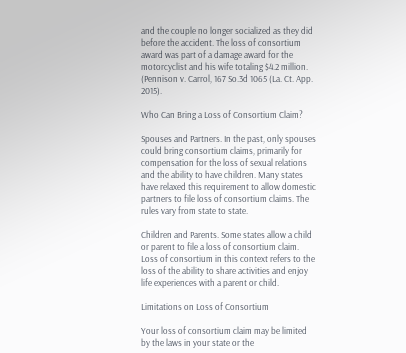and the couple no longer socialized as they did before the accident. The loss of consortium award was part of a damage award for the motorcyclist and his wife totaling $4.2 million. (Pennison v. Carrol, 167 So.3d 1065 (La. Ct. App. 2015).

Who Can Bring a Loss of Consortium Claim?

Spouses and Partners. In the past, only spouses could bring consortium claims, primarily for compensation for the loss of sexual relations and the ability to have children. Many states have relaxed this requirement to allow domestic partners to file loss of consortium claims. The rules vary from state to state.

Children and Parents. Some states allow a child or parent to file a loss of consortium claim. Loss of consortium in this context refers to the loss of the ability to share activities and enjoy life experiences with a parent or child.

Limitations on Loss of Consortium

Your loss of consortium claim may be limited by the laws in your state or the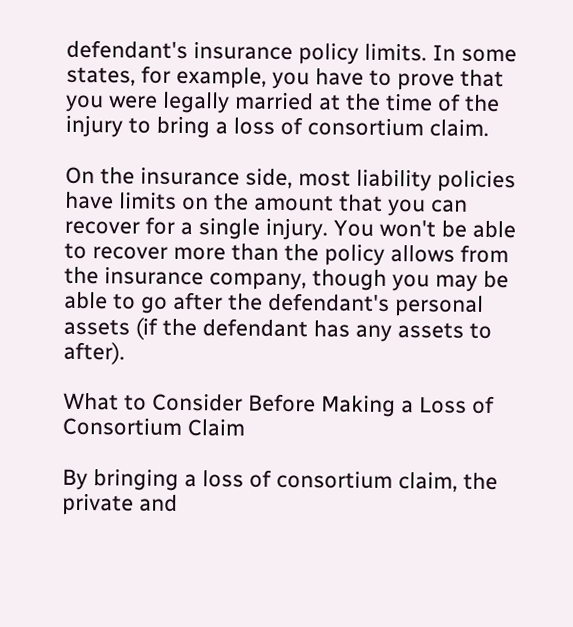defendant's insurance policy limits. In some states, for example, you have to prove that you were legally married at the time of the injury to bring a loss of consortium claim.

On the insurance side, most liability policies have limits on the amount that you can recover for a single injury. You won't be able to recover more than the policy allows from the insurance company, though you may be able to go after the defendant's personal assets (if the defendant has any assets to after).

What to Consider Before Making a Loss of Consortium Claim

By bringing a loss of consortium claim, the private and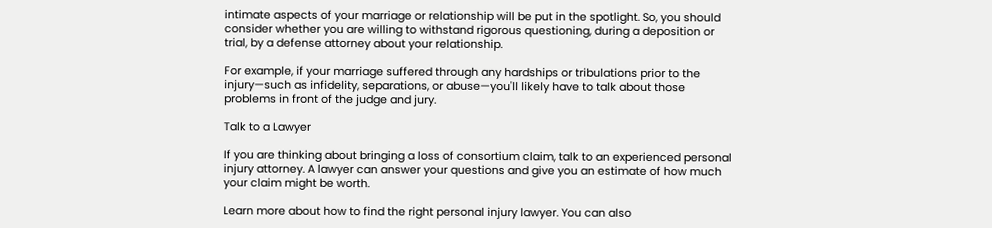intimate aspects of your marriage or relationship will be put in the spotlight. So, you should consider whether you are willing to withstand rigorous questioning, during a deposition or trial, by a defense attorney about your relationship.

For example, if your marriage suffered through any hardships or tribulations prior to the injury—such as infidelity, separations, or abuse—you'll likely have to talk about those problems in front of the judge and jury.

Talk to a Lawyer

If you are thinking about bringing a loss of consortium claim, talk to an experienced personal injury attorney. A lawyer can answer your questions and give you an estimate of how much your claim might be worth.

Learn more about how to find the right personal injury lawyer. You can also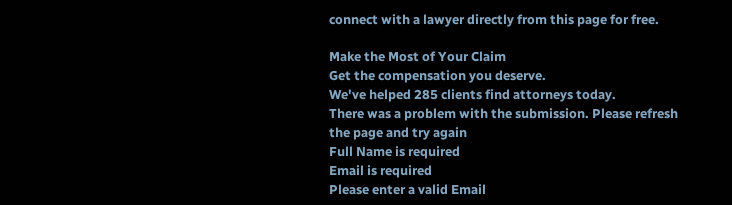connect with a lawyer directly from this page for free.

Make the Most of Your Claim
Get the compensation you deserve.
We've helped 285 clients find attorneys today.
There was a problem with the submission. Please refresh the page and try again
Full Name is required
Email is required
Please enter a valid Email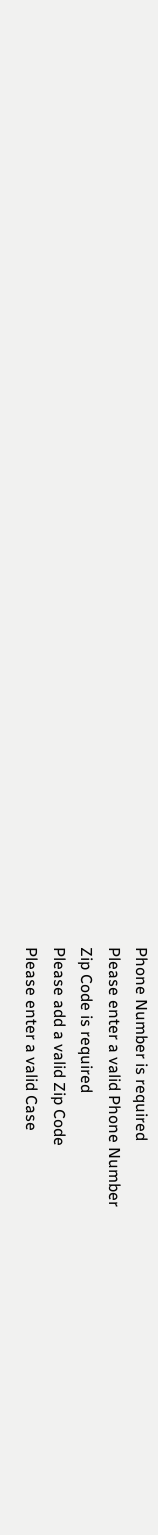Phone Number is required
Please enter a valid Phone Number
Zip Code is required
Please add a valid Zip Code
Please enter a valid Case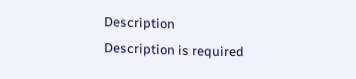Description
Description is required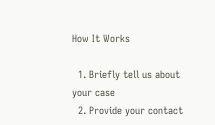How It Works

  1. Briefly tell us about your case
  2. Provide your contact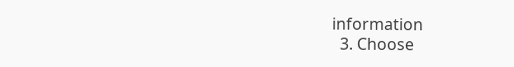information
  3. Choose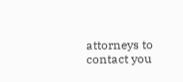attorneys to contact you